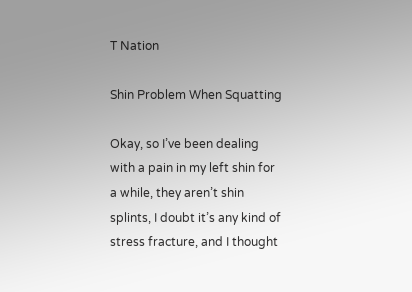T Nation

Shin Problem When Squatting

Okay, so I’ve been dealing with a pain in my left shin for a while, they aren’t shin splints, I doubt it’s any kind of stress fracture, and I thought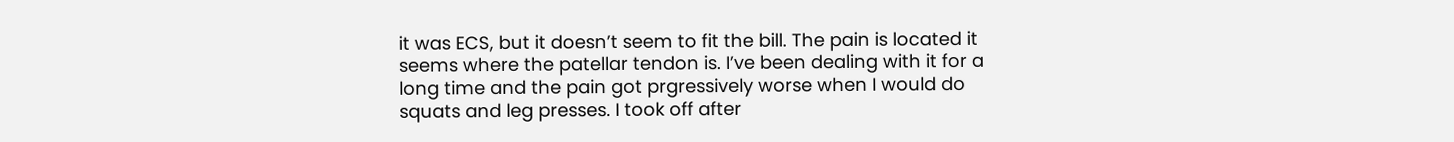it was ECS, but it doesn’t seem to fit the bill. The pain is located it seems where the patellar tendon is. I’ve been dealing with it for a long time and the pain got prgressively worse when I would do squats and leg presses. I took off after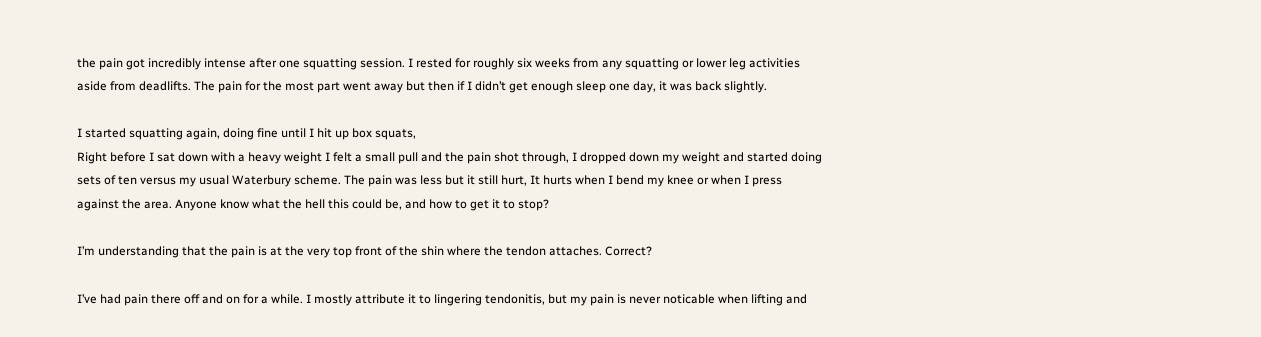the pain got incredibly intense after one squatting session. I rested for roughly six weeks from any squatting or lower leg activities aside from deadlifts. The pain for the most part went away but then if I didn’t get enough sleep one day, it was back slightly.

I started squatting again, doing fine until I hit up box squats,
Right before I sat down with a heavy weight I felt a small pull and the pain shot through, I dropped down my weight and started doing sets of ten versus my usual Waterbury scheme. The pain was less but it still hurt, It hurts when I bend my knee or when I press against the area. Anyone know what the hell this could be, and how to get it to stop?

I’m understanding that the pain is at the very top front of the shin where the tendon attaches. Correct?

I’ve had pain there off and on for a while. I mostly attribute it to lingering tendonitis, but my pain is never noticable when lifting and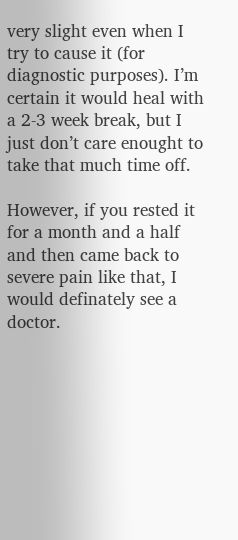very slight even when I try to cause it (for diagnostic purposes). I’m certain it would heal with a 2-3 week break, but I just don’t care enought to take that much time off.

However, if you rested it for a month and a half and then came back to severe pain like that, I would definately see a doctor.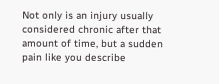Not only is an injury usually considered chronic after that amount of time, but a sudden pain like you describe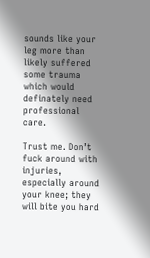sounds like your leg more than likely suffered some trauma which would definately need professional care.

Trust me. Don’t fuck around with injuries, especially around your knee; they will bite you hard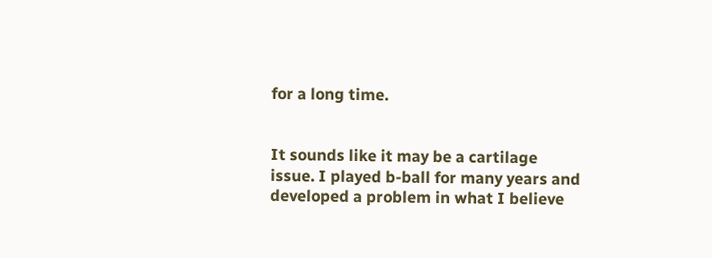for a long time.


It sounds like it may be a cartilage issue. I played b-ball for many years and developed a problem in what I believe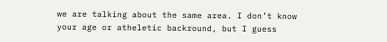we are talking about the same area. I don’t know your age or atheletic backround, but I guess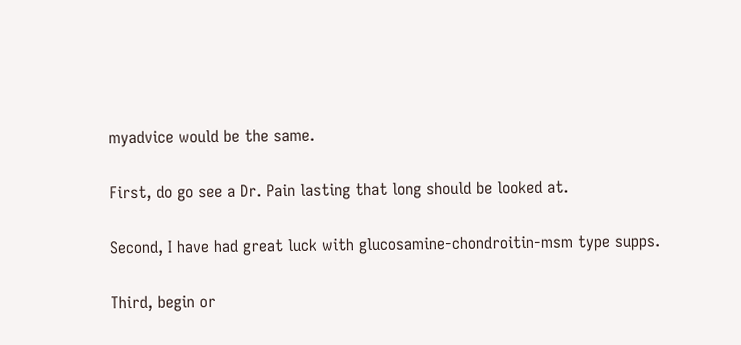myadvice would be the same.

First, do go see a Dr. Pain lasting that long should be looked at.

Second, I have had great luck with glucosamine-chondroitin-msm type supps.

Third, begin or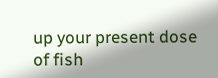up your present dose of fish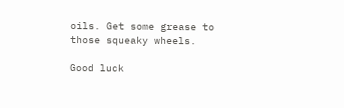oils. Get some grease to those squeaky wheels.

Good luck